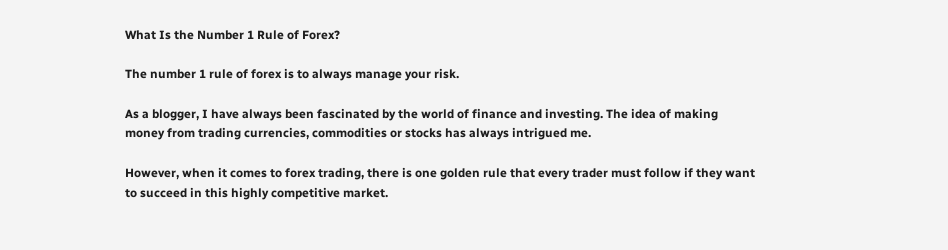What Is the Number 1 Rule of Forex?

The number 1 rule of forex is to always manage your risk.

As a blogger, I have always been fascinated by the world of finance and investing. The idea of making money from trading currencies, commodities or stocks has always intrigued me.

However, when it comes to forex trading, there is one golden rule that every trader must follow if they want to succeed in this highly competitive market.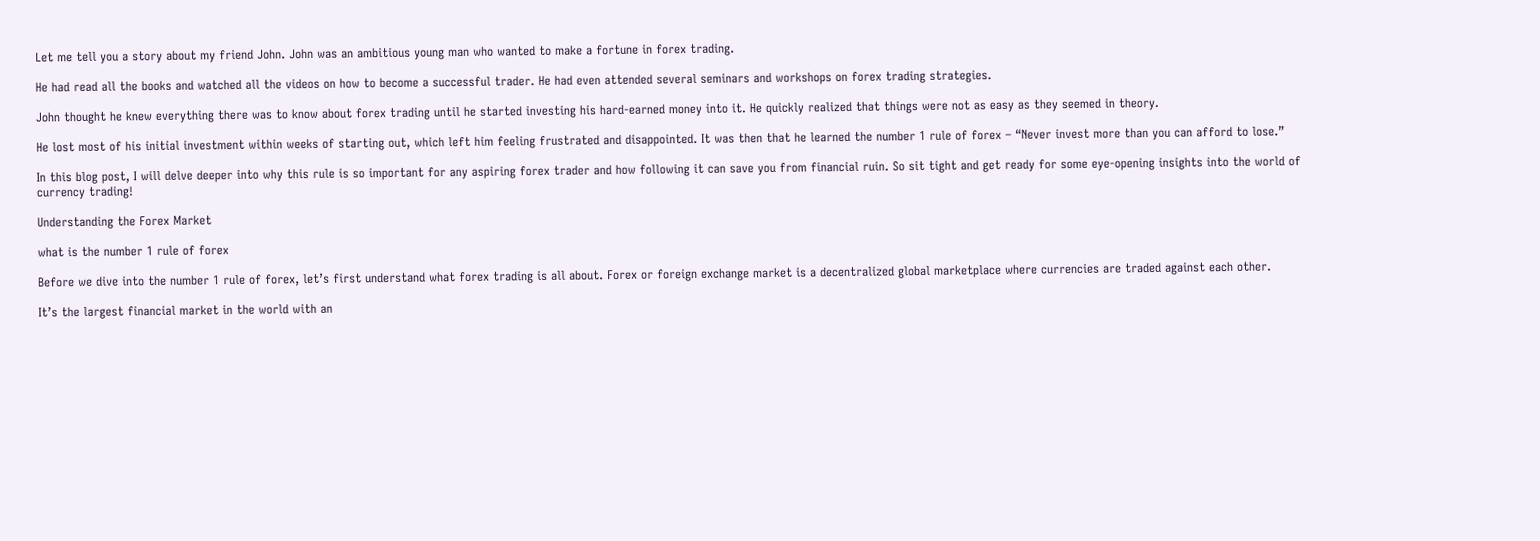Let me tell you a story about my friend John. John was an ambitious young man who wanted to make a fortune in forex trading.

He had read all the books and watched all the videos on how to become a successful trader. He had even attended several seminars and workshops on forex trading strategies.

John thought he knew everything there was to know about forex trading until he started investing his hard-earned money into it. He quickly realized that things were not as easy as they seemed in theory.

He lost most of his initial investment within weeks of starting out, which left him feeling frustrated and disappointed. It was then that he learned the number 1 rule of forex – “Never invest more than you can afford to lose.”

In this blog post, I will delve deeper into why this rule is so important for any aspiring forex trader and how following it can save you from financial ruin. So sit tight and get ready for some eye-opening insights into the world of currency trading!

Understanding the Forex Market

what is the number 1 rule of forex

Before we dive into the number 1 rule of forex, let’s first understand what forex trading is all about. Forex or foreign exchange market is a decentralized global marketplace where currencies are traded against each other.

It’s the largest financial market in the world with an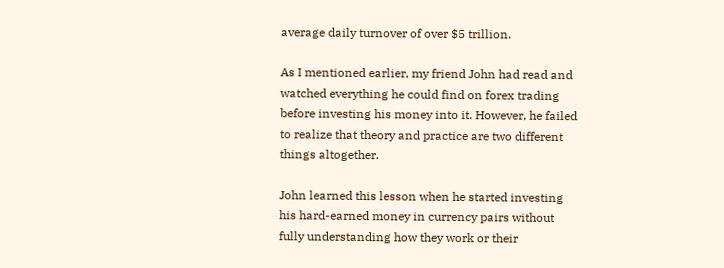average daily turnover of over $5 trillion.

As I mentioned earlier, my friend John had read and watched everything he could find on forex trading before investing his money into it. However, he failed to realize that theory and practice are two different things altogether.

John learned this lesson when he started investing his hard-earned money in currency pairs without fully understanding how they work or their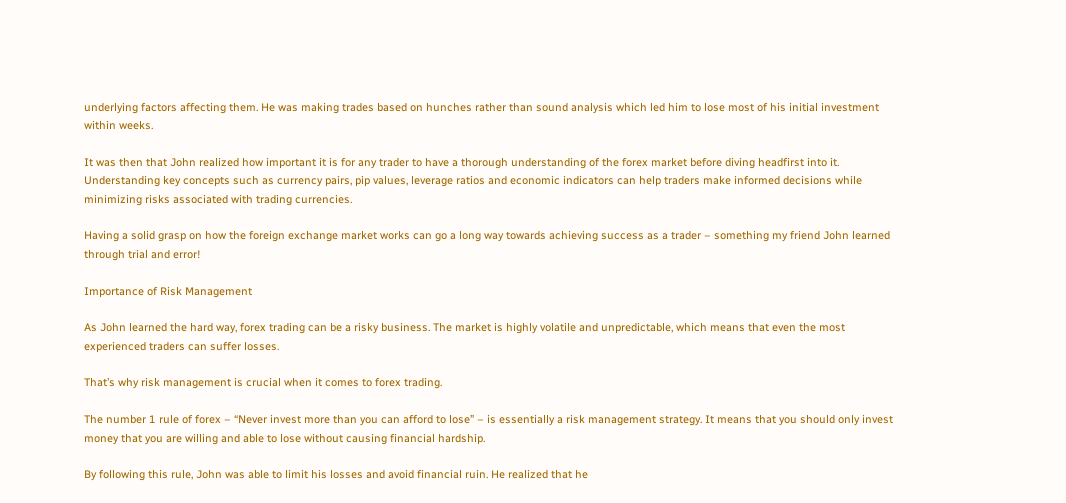underlying factors affecting them. He was making trades based on hunches rather than sound analysis which led him to lose most of his initial investment within weeks.

It was then that John realized how important it is for any trader to have a thorough understanding of the forex market before diving headfirst into it. Understanding key concepts such as currency pairs, pip values, leverage ratios and economic indicators can help traders make informed decisions while minimizing risks associated with trading currencies.

Having a solid grasp on how the foreign exchange market works can go a long way towards achieving success as a trader – something my friend John learned through trial and error!

Importance of Risk Management

As John learned the hard way, forex trading can be a risky business. The market is highly volatile and unpredictable, which means that even the most experienced traders can suffer losses.

That’s why risk management is crucial when it comes to forex trading.

The number 1 rule of forex – “Never invest more than you can afford to lose” – is essentially a risk management strategy. It means that you should only invest money that you are willing and able to lose without causing financial hardship.

By following this rule, John was able to limit his losses and avoid financial ruin. He realized that he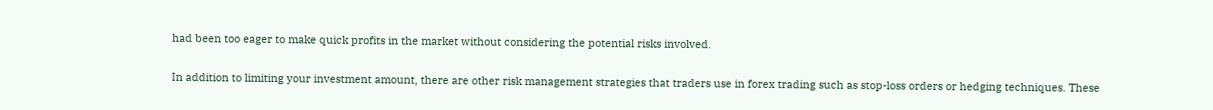had been too eager to make quick profits in the market without considering the potential risks involved.

In addition to limiting your investment amount, there are other risk management strategies that traders use in forex trading such as stop-loss orders or hedging techniques. These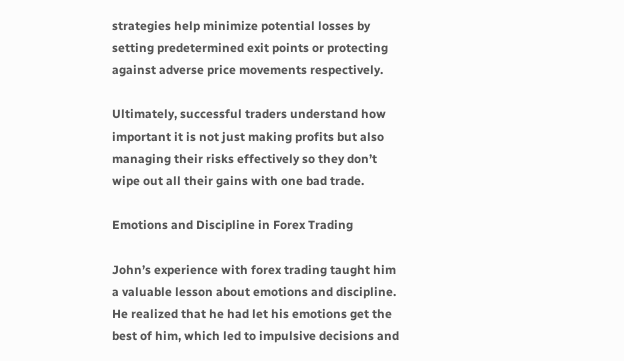strategies help minimize potential losses by setting predetermined exit points or protecting against adverse price movements respectively.

Ultimately, successful traders understand how important it is not just making profits but also managing their risks effectively so they don’t wipe out all their gains with one bad trade.

Emotions and Discipline in Forex Trading

John’s experience with forex trading taught him a valuable lesson about emotions and discipline. He realized that he had let his emotions get the best of him, which led to impulsive decisions and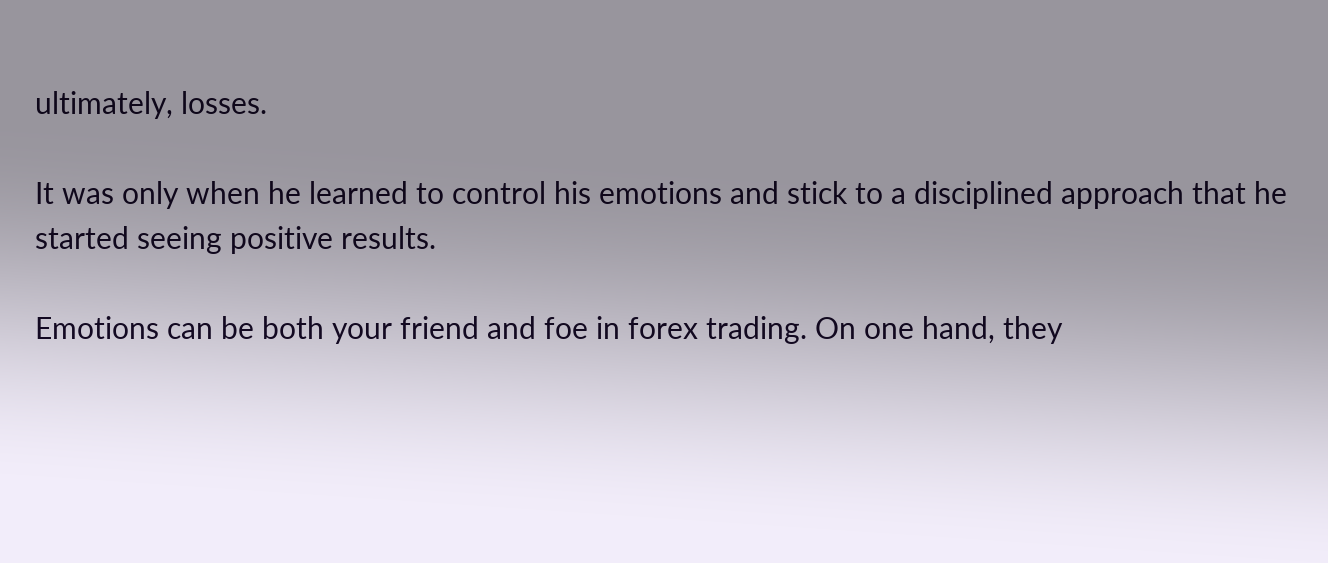ultimately, losses.

It was only when he learned to control his emotions and stick to a disciplined approach that he started seeing positive results.

Emotions can be both your friend and foe in forex trading. On one hand, they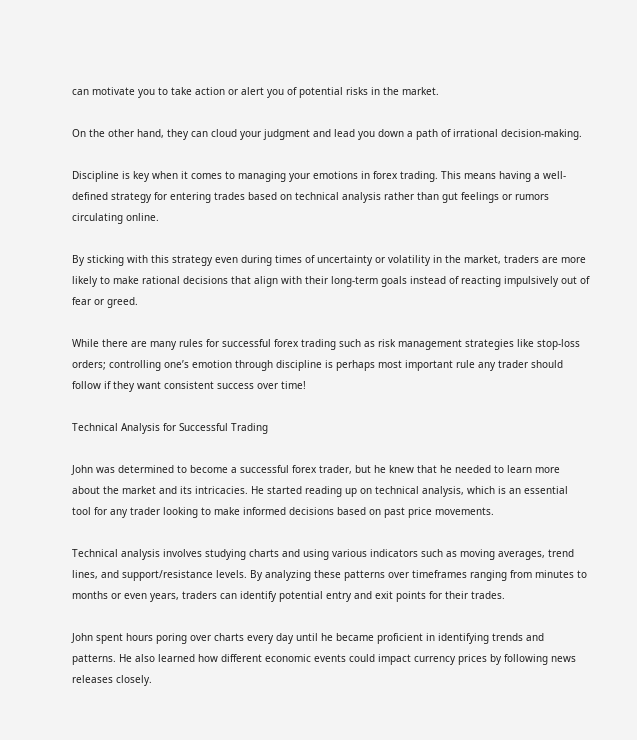can motivate you to take action or alert you of potential risks in the market.

On the other hand, they can cloud your judgment and lead you down a path of irrational decision-making.

Discipline is key when it comes to managing your emotions in forex trading. This means having a well-defined strategy for entering trades based on technical analysis rather than gut feelings or rumors circulating online.

By sticking with this strategy even during times of uncertainty or volatility in the market, traders are more likely to make rational decisions that align with their long-term goals instead of reacting impulsively out of fear or greed.

While there are many rules for successful forex trading such as risk management strategies like stop-loss orders; controlling one’s emotion through discipline is perhaps most important rule any trader should follow if they want consistent success over time!

Technical Analysis for Successful Trading

John was determined to become a successful forex trader, but he knew that he needed to learn more about the market and its intricacies. He started reading up on technical analysis, which is an essential tool for any trader looking to make informed decisions based on past price movements.

Technical analysis involves studying charts and using various indicators such as moving averages, trend lines, and support/resistance levels. By analyzing these patterns over timeframes ranging from minutes to months or even years, traders can identify potential entry and exit points for their trades.

John spent hours poring over charts every day until he became proficient in identifying trends and patterns. He also learned how different economic events could impact currency prices by following news releases closely.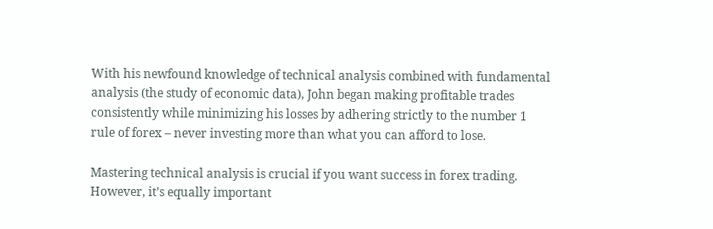With his newfound knowledge of technical analysis combined with fundamental analysis (the study of economic data), John began making profitable trades consistently while minimizing his losses by adhering strictly to the number 1 rule of forex – never investing more than what you can afford to lose.

Mastering technical analysis is crucial if you want success in forex trading. However, it’s equally important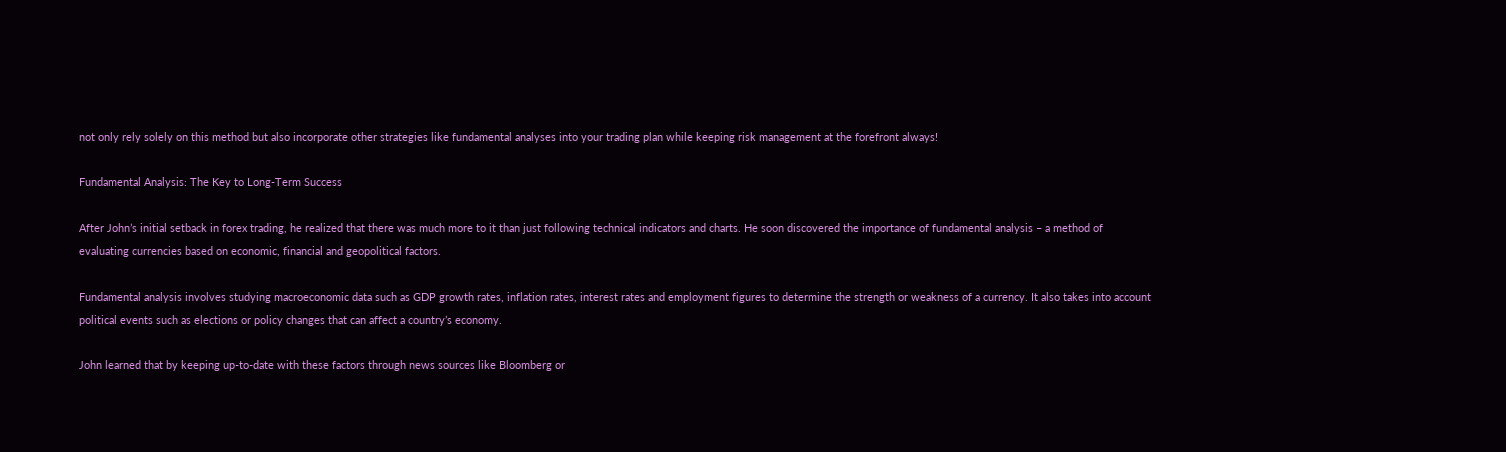not only rely solely on this method but also incorporate other strategies like fundamental analyses into your trading plan while keeping risk management at the forefront always!

Fundamental Analysis: The Key to Long-Term Success

After John’s initial setback in forex trading, he realized that there was much more to it than just following technical indicators and charts. He soon discovered the importance of fundamental analysis – a method of evaluating currencies based on economic, financial and geopolitical factors.

Fundamental analysis involves studying macroeconomic data such as GDP growth rates, inflation rates, interest rates and employment figures to determine the strength or weakness of a currency. It also takes into account political events such as elections or policy changes that can affect a country’s economy.

John learned that by keeping up-to-date with these factors through news sources like Bloomberg or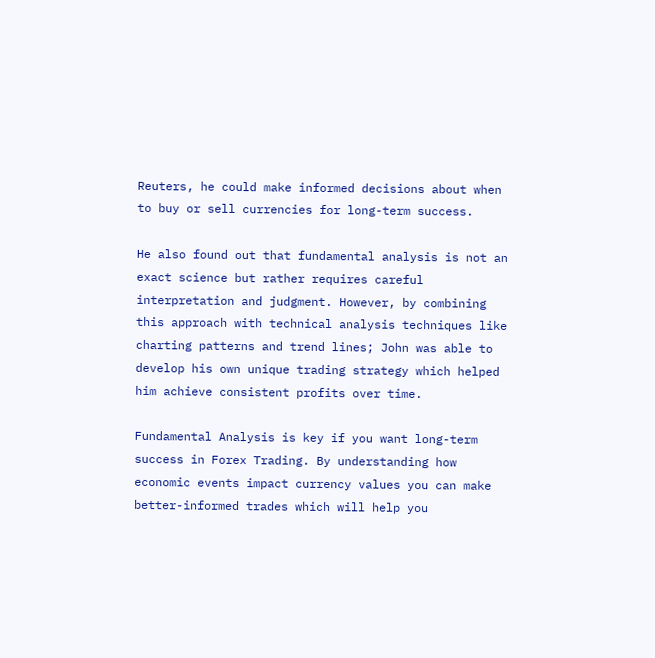Reuters, he could make informed decisions about when to buy or sell currencies for long-term success.

He also found out that fundamental analysis is not an exact science but rather requires careful interpretation and judgment. However, by combining this approach with technical analysis techniques like charting patterns and trend lines; John was able to develop his own unique trading strategy which helped him achieve consistent profits over time.

Fundamental Analysis is key if you want long-term success in Forex Trading. By understanding how economic events impact currency values you can make better-informed trades which will help you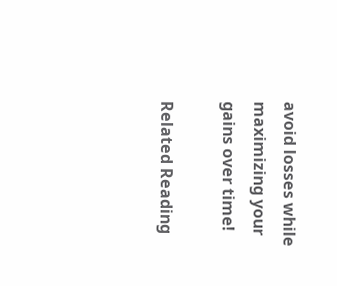avoid losses while maximizing your gains over time!

Related Reading